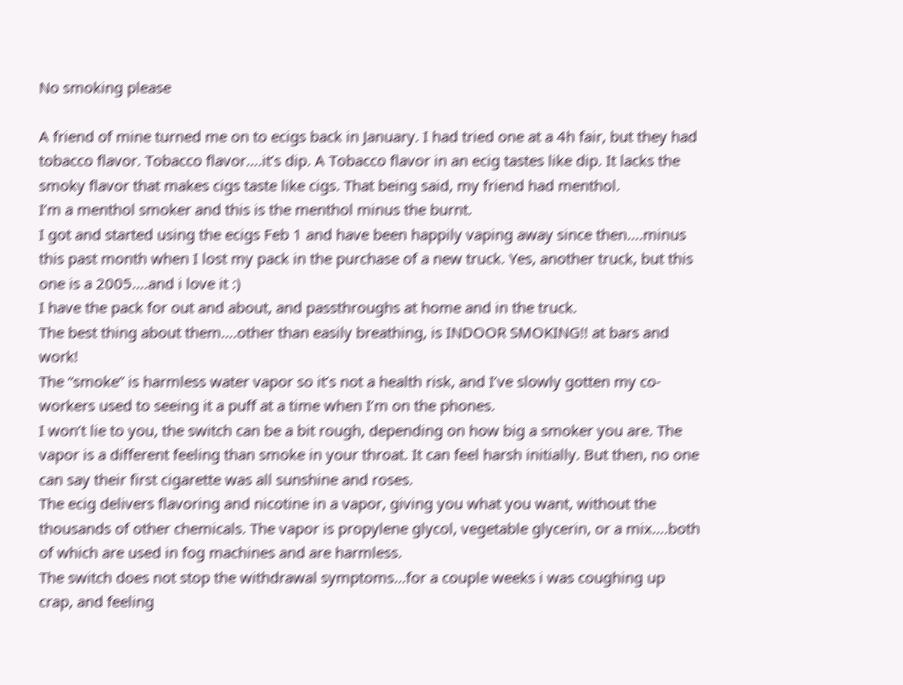No smoking please

A friend of mine turned me on to ecigs back in January. I had tried one at a 4h fair, but they had tobacco flavor. Tobacco flavor….it’s dip. A Tobacco flavor in an ecig tastes like dip. It lacks the smoky flavor that makes cigs taste like cigs. That being said, my friend had menthol.
I’m a menthol smoker and this is the menthol minus the burnt.
I got and started using the ecigs Feb 1 and have been happily vaping away since then….minus this past month when I lost my pack in the purchase of a new truck. Yes, another truck, but this one is a 2005….and i love it :)
I have the pack for out and about, and passthroughs at home and in the truck.
The best thing about them….other than easily breathing, is INDOOR SMOKING!! at bars and work!
The “smoke” is harmless water vapor so it’s not a health risk, and I’ve slowly gotten my co-workers used to seeing it a puff at a time when I’m on the phones.
I won’t lie to you, the switch can be a bit rough, depending on how big a smoker you are. The vapor is a different feeling than smoke in your throat. It can feel harsh initially. But then, no one can say their first cigarette was all sunshine and roses.
The ecig delivers flavoring and nicotine in a vapor, giving you what you want, without the thousands of other chemicals. The vapor is propylene glycol, vegetable glycerin, or a mix….both of which are used in fog machines and are harmless.
The switch does not stop the withdrawal symptoms…for a couple weeks i was coughing up crap, and feeling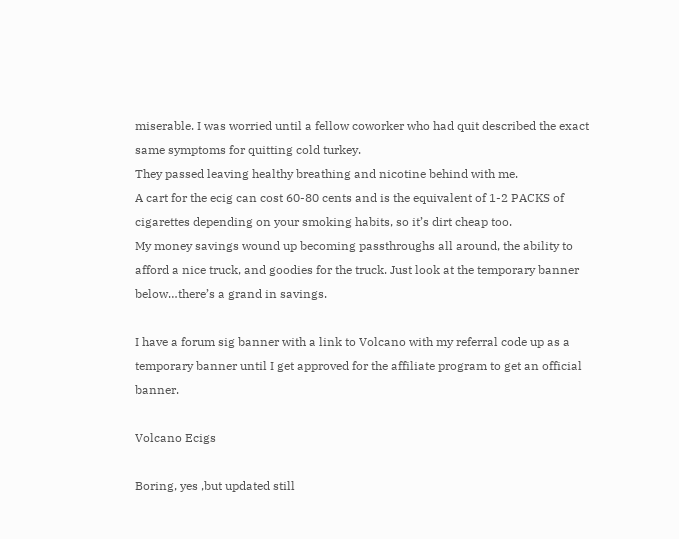miserable. I was worried until a fellow coworker who had quit described the exact same symptoms for quitting cold turkey.
They passed leaving healthy breathing and nicotine behind with me.
A cart for the ecig can cost 60-80 cents and is the equivalent of 1-2 PACKS of cigarettes depending on your smoking habits, so it’s dirt cheap too.
My money savings wound up becoming passthroughs all around, the ability to afford a nice truck, and goodies for the truck. Just look at the temporary banner below…there’s a grand in savings.

I have a forum sig banner with a link to Volcano with my referral code up as a temporary banner until I get approved for the affiliate program to get an official banner.

Volcano Ecigs

Boring, yes ,but updated still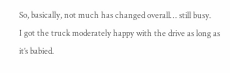So, basically, not much has changed overall… still busy.
I got the truck moderately happy with the drive as long as it’s babied.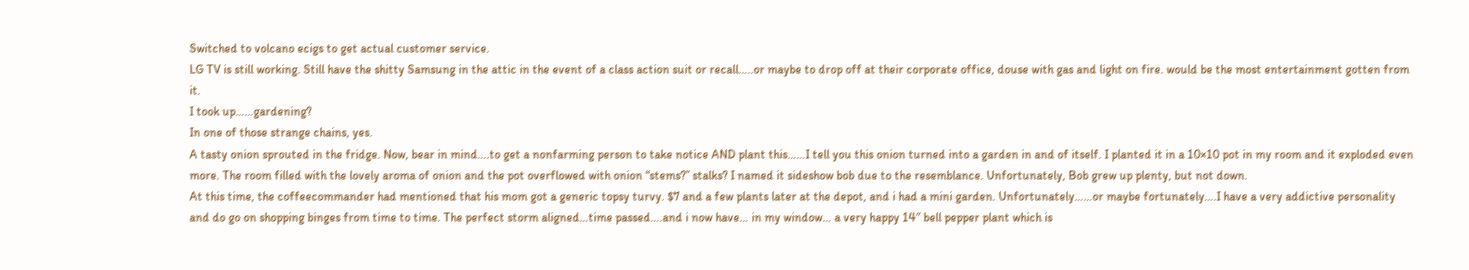Switched to volcano ecigs to get actual customer service.
LG TV is still working. Still have the shitty Samsung in the attic in the event of a class action suit or recall…..or maybe to drop off at their corporate office, douse with gas and light on fire. would be the most entertainment gotten from it.
I took up……gardening?
In one of those strange chains, yes.
A tasty onion sprouted in the fridge. Now, bear in mind….to get a nonfarming person to take notice AND plant this……I tell you this onion turned into a garden in and of itself. I planted it in a 10×10 pot in my room and it exploded even more. The room filled with the lovely aroma of onion and the pot overflowed with onion “stems?” stalks? I named it sideshow bob due to the resemblance. Unfortunately, Bob grew up plenty, but not down.
At this time, the coffeecommander had mentioned that his mom got a generic topsy turvy. $7 and a few plants later at the depot, and i had a mini garden. Unfortunately……or maybe fortunately….I have a very addictive personality and do go on shopping binges from time to time. The perfect storm aligned…time passed….and i now have… in my window… a very happy 14″ bell pepper plant which is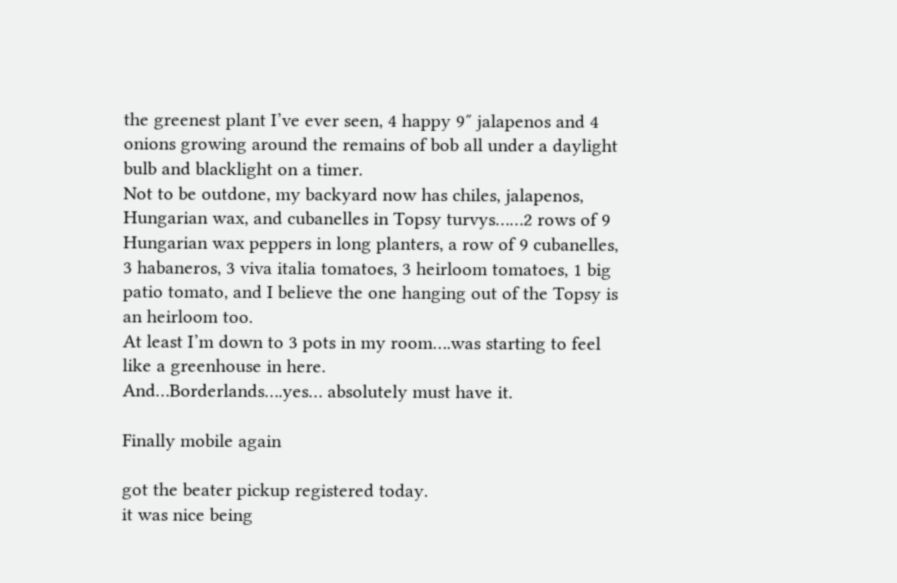the greenest plant I’ve ever seen, 4 happy 9″ jalapenos and 4 onions growing around the remains of bob all under a daylight bulb and blacklight on a timer.
Not to be outdone, my backyard now has chiles, jalapenos, Hungarian wax, and cubanelles in Topsy turvys……2 rows of 9 Hungarian wax peppers in long planters, a row of 9 cubanelles, 3 habaneros, 3 viva italia tomatoes, 3 heirloom tomatoes, 1 big patio tomato, and I believe the one hanging out of the Topsy is an heirloom too.
At least I’m down to 3 pots in my room….was starting to feel like a greenhouse in here.
And…Borderlands….yes… absolutely must have it.

Finally mobile again

got the beater pickup registered today.
it was nice being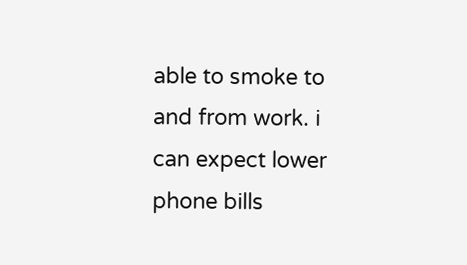able to smoke to and from work. i can expect lower phone bills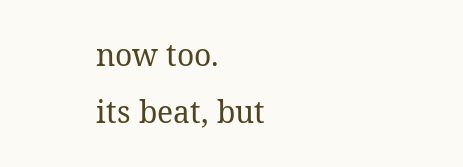now too.
its beat, but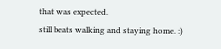that was expected.
still beats walking and staying home. :)